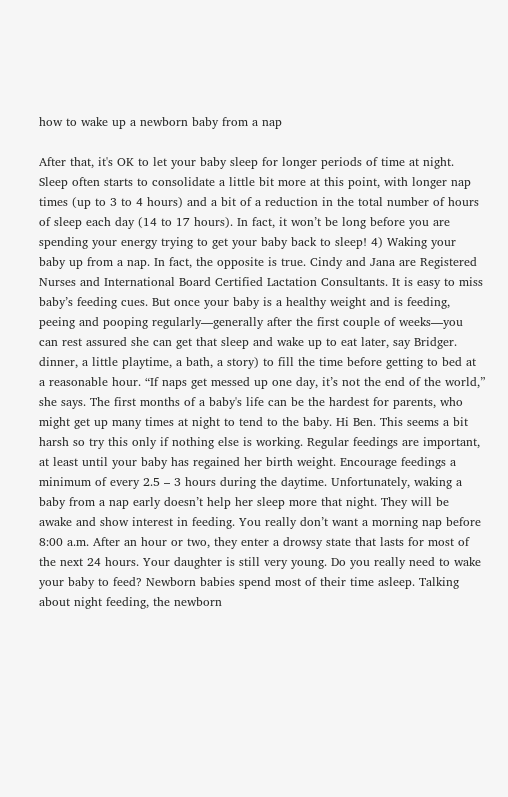how to wake up a newborn baby from a nap

After that, it's OK to let your baby sleep for longer periods of time at night. Sleep often starts to consolidate a little bit more at this point, with longer nap times (up to 3 to 4 hours) and a bit of a reduction in the total number of hours of sleep each day (14 to 17 hours). In fact, it won’t be long before you are spending your energy trying to get your baby back to sleep! 4) Waking your baby up from a nap. In fact, the opposite is true. Cindy and Jana are Registered Nurses and International Board Certified Lactation Consultants. It is easy to miss baby’s feeding cues. But once your baby is a healthy weight and is feeding, peeing and pooping regularly—generally after the first couple of weeks—you can rest assured she can get that sleep and wake up to eat later, say Bridger. dinner, a little playtime, a bath, a story) to fill the time before getting to bed at a reasonable hour. “If naps get messed up one day, it’s not the end of the world,” she says. The first months of a baby's life can be the hardest for parents, who might get up many times at night to tend to the baby. Hi Ben. This seems a bit harsh so try this only if nothing else is working. Regular feedings are important, at least until your baby has regained her birth weight. Encourage feedings a minimum of every 2.5 – 3 hours during the daytime. Unfortunately, waking a baby from a nap early doesn’t help her sleep more that night. They will be awake and show interest in feeding. You really don’t want a morning nap before 8:00 a.m. After an hour or two, they enter a drowsy state that lasts for most of the next 24 hours. Your daughter is still very young. Do you really need to wake your baby to feed? Newborn babies spend most of their time asleep. Talking about night feeding, the newborn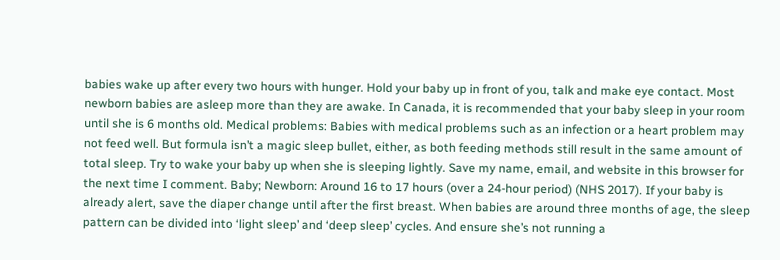babies wake up after every two hours with hunger. Hold your baby up in front of you, talk and make eye contact. Most newborn babies are asleep more than they are awake. In Canada, it is recommended that your baby sleep in your room until she is 6 months old. Medical problems: Babies with medical problems such as an infection or a heart problem may not feed well. But formula isn’t a magic sleep bullet, either, as both feeding methods still result in the same amount of total sleep. Try to wake your baby up when she is sleeping lightly. Save my name, email, and website in this browser for the next time I comment. Baby; Newborn: Around 16 to 17 hours (over a 24-hour period) (NHS 2017). If your baby is already alert, save the diaper change until after the first breast. When babies are around three months of age, the sleep pattern can be divided into ‘light sleep’ and ‘deep sleep’ cycles. And ensure she’s not running a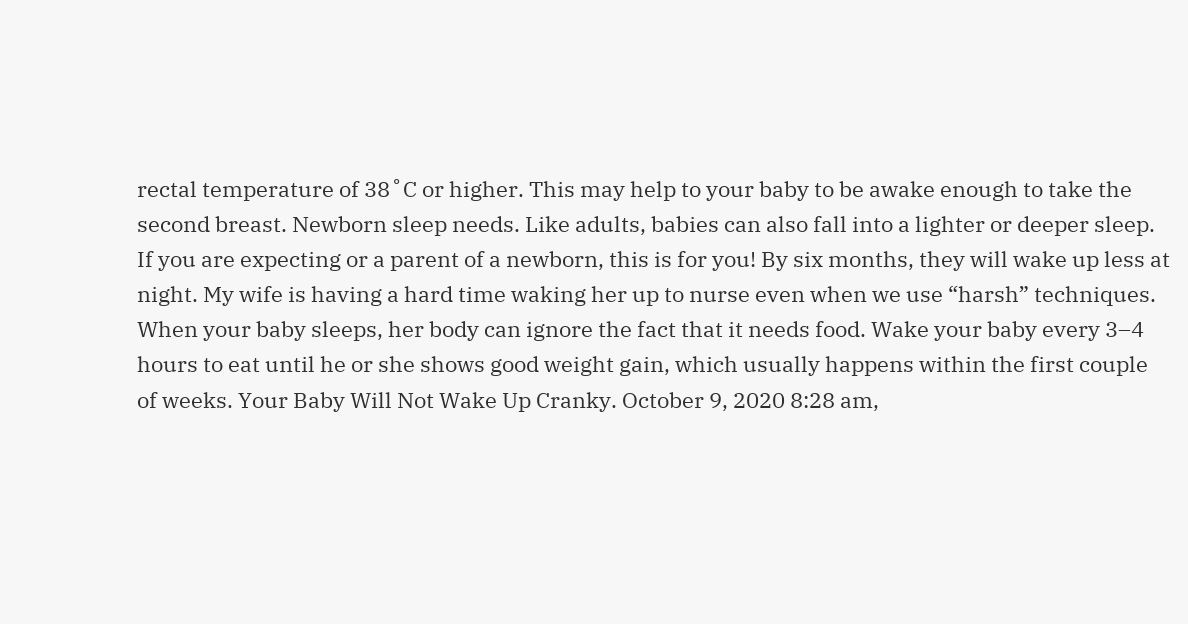rectal temperature of 38˚C or higher. This may help to your baby to be awake enough to take the second breast. Newborn sleep needs. Like adults, babies can also fall into a lighter or deeper sleep. If you are expecting or a parent of a newborn, this is for you! By six months, they will wake up less at night. My wife is having a hard time waking her up to nurse even when we use “harsh” techniques. When your baby sleeps, her body can ignore the fact that it needs food. Wake your baby every 3–4 hours to eat until he or she shows good weight gain, which usually happens within the first couple of weeks. Your Baby Will Not Wake Up Cranky. October 9, 2020 8:28 am,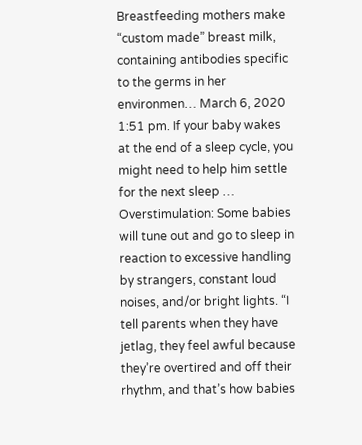Breastfeeding mothers make “custom made” breast milk, containing antibodies specific to the germs in her environmen… March 6, 2020 1:51 pm. If your baby wakes at the end of a sleep cycle, you might need to help him settle for the next sleep … Overstimulation: Some babies will tune out and go to sleep in reaction to excessive handling by strangers, constant loud noises, and/or bright lights. “I tell parents when they have jetlag, they feel awful because they’re overtired and off their rhythm, and that’s how babies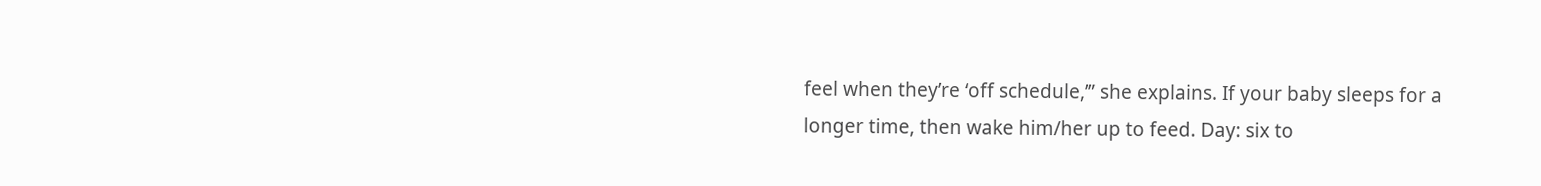feel when they’re ‘off schedule,’” she explains. If your baby sleeps for a longer time, then wake him/her up to feed. Day: six to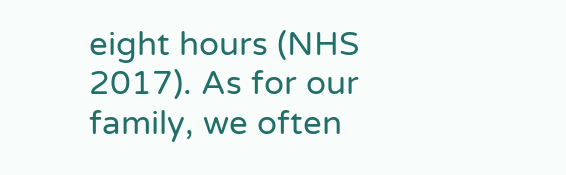eight hours (NHS 2017). As for our family, we often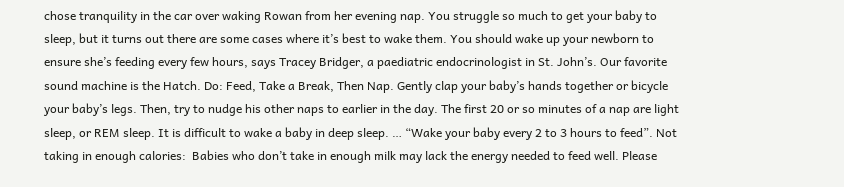chose tranquility in the car over waking Rowan from her evening nap. You struggle so much to get your baby to sleep, but it turns out there are some cases where it’s best to wake them. You should wake up your newborn to ensure she’s feeding every few hours, says Tracey Bridger, a paediatric endocrinologist in St. John’s. Our favorite sound machine is the Hatch. Do: Feed, Take a Break, Then Nap. Gently clap your baby’s hands together or bicycle your baby’s legs. Then, try to nudge his other naps to earlier in the day. The first 20 or so minutes of a nap are light sleep, or REM sleep. It is difficult to wake a baby in deep sleep. … “Wake your baby every 2 to 3 hours to feed”. Not taking in enough calories:  Babies who don’t take in enough milk may lack the energy needed to feed well. Please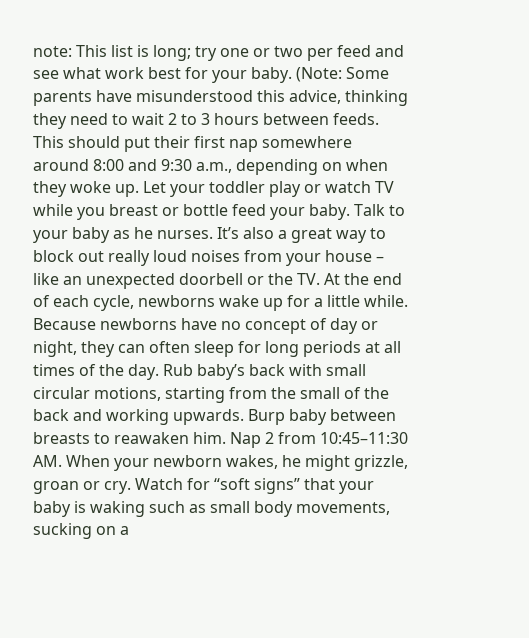note: This list is long; try one or two per feed and see what work best for your baby. (Note: Some parents have misunderstood this advice, thinking they need to wait 2 to 3 hours between feeds. This should put their first nap somewhere around 8:00 and 9:30 a.m., depending on when they woke up. Let your toddler play or watch TV while you breast or bottle feed your baby. Talk to your baby as he nurses. It’s also a great way to block out really loud noises from your house – like an unexpected doorbell or the TV. At the end of each cycle, newborns wake up for a little while. Because newborns have no concept of day or night, they can often sleep for long periods at all times of the day. Rub baby’s back with small circular motions, starting from the small of the back and working upwards. Burp baby between breasts to reawaken him. Nap 2 from 10:45–11:30 AM. When your newborn wakes, he might grizzle, groan or cry. Watch for “soft signs” that your baby is waking such as small body movements, sucking on a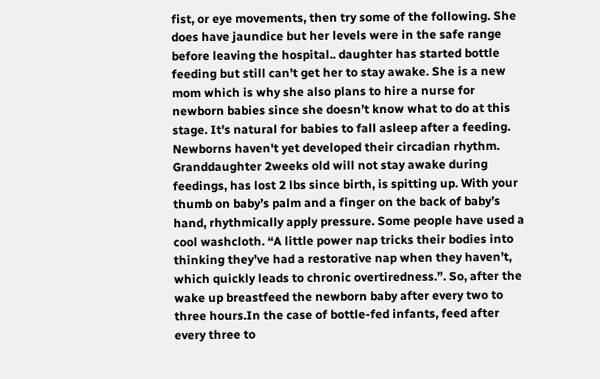fist, or eye movements, then try some of the following. She does have jaundice but her levels were in the safe range before leaving the hospital.. daughter has started bottle feeding but still can’t get her to stay awake. She is a new mom which is why she also plans to hire a nurse for newborn babies since she doesn’t know what to do at this stage. It's natural for babies to fall asleep after a feeding. Newborns haven't yet developed their circadian rhythm. Granddaughter 2weeks old will not stay awake during feedings, has lost 2 lbs since birth, is spitting up. With your thumb on baby’s palm and a finger on the back of baby’s hand, rhythmically apply pressure. Some people have used a cool washcloth. “A little power nap tricks their bodies into thinking they’ve had a restorative nap when they haven’t, which quickly leads to chronic overtiredness.”. So, after the wake up breastfeed the newborn baby after every two to three hours.In the case of bottle-fed infants, feed after every three to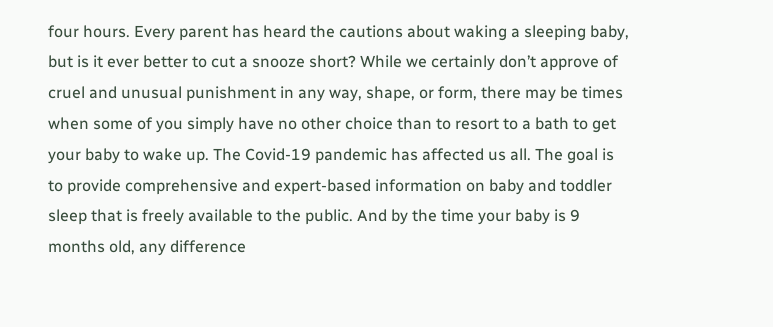four hours. Every parent has heard the cautions about waking a sleeping baby, but is it ever better to cut a snooze short? While we certainly don’t approve of cruel and unusual punishment in any way, shape, or form, there may be times when some of you simply have no other choice than to resort to a bath to get your baby to wake up. The Covid-19 pandemic has affected us all. The goal is to provide comprehensive and expert-based information on baby and toddler sleep that is freely available to the public. And by the time your baby is 9 months old, any difference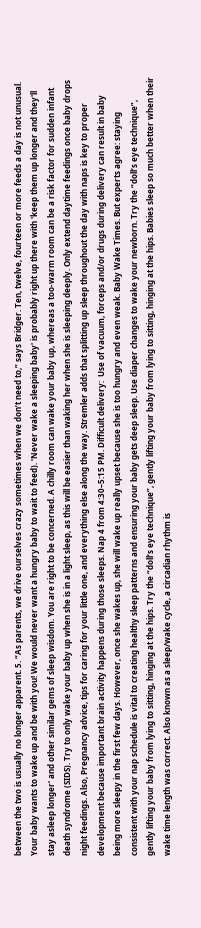between the two is usually no longer apparent. 5. “As parents, we drive ourselves crazy sometimes when we don’t need to,” says Bridger. Ten, twelve, fourteen or more feeds a day is not unusual. Your baby wants to wake up and be with you! We would never want a hungry baby to wait to feed). 'Never wake a sleeping baby' is probably right up there with 'keep them up longer and they'll stay asleep longer' and other similar gems of sleep wisdom. You are right to be concerned. A chilly room can wake your baby up, whereas a too-warm room can be a risk factor for sudden infant death syndrome (SIDS). Try to only wake your baby up when she is in a light sleep, as this will be easier than waking her when she is sleeping deeply. Only extend daytime feedings once baby drops night feedings. Also, Pregnancy advice, tips for caring for your little one, and everything else along the way. Stremler adds that splitting up sleep throughout the day with naps is key to proper development because important brain activity happens during those sleeps. Nap 4 from 4:30–5:15 PM. Difficult delivery:  Use of vacuum, forceps and/or drugs during delivery can result in baby being more sleepy in the first few days. However, once she wakes up, she will wake up really upset because she is too hungry and even weak. Baby Wake Times. But experts agree: staying consistent with your nap schedule is vital to creating healthy sleep patterns and ensuring your baby gets deep sleep. Use diaper changes to wake your newborn. Try the “doll’s eye technique”, gently lifting your baby from lying to sitting, hinging at the hips. Try the “doll’s eye technique”, gently lifting your baby from lying to sitting, hinging at the hips. Babies sleep so much better when their wake time length was correct. Also known as a sleep/wake cycle, a circadian rhythm is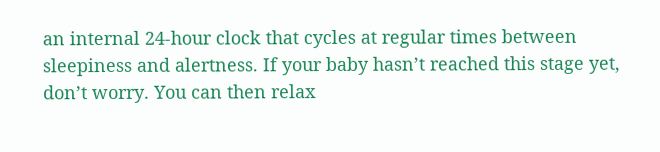an internal 24-hour clock that cycles at regular times between sleepiness and alertness. If your baby hasn’t reached this stage yet, don’t worry. You can then relax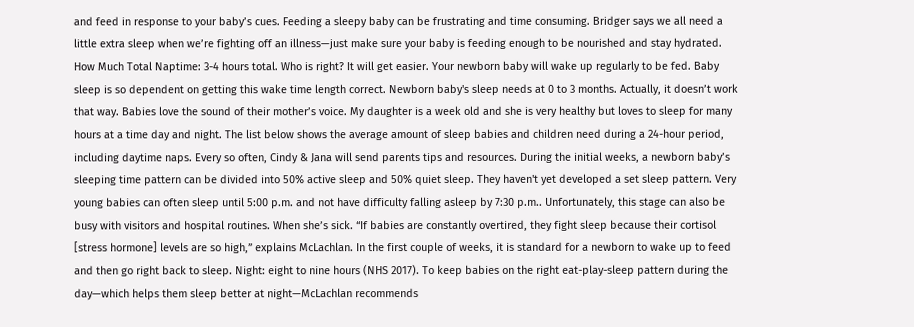and feed in response to your baby’s cues. Feeding a sleepy baby can be frustrating and time consuming. Bridger says we all need a little extra sleep when we’re fighting off an illness—just make sure your baby is feeding enough to be nourished and stay hydrated. How Much Total Naptime: 3-4 hours total. Who is right? It will get easier. Your newborn baby will wake up regularly to be fed. Baby sleep is so dependent on getting this wake time length correct. Newborn baby's sleep needs at 0 to 3 months. Actually, it doesn’t work that way. Babies love the sound of their mother’s voice. My daughter is a week old and she is very healthy but loves to sleep for many hours at a time day and night. The list below shows the average amount of sleep babies and children need during a 24-hour period, including daytime naps. Every so often, Cindy & Jana will send parents tips and resources. During the initial weeks, a newborn baby’s sleeping time pattern can be divided into 50% active sleep and 50% quiet sleep. They haven't yet developed a set sleep pattern. Very young babies can often sleep until 5:00 p.m. and not have difficulty falling asleep by 7:30 p.m.. Unfortunately, this stage can also be busy with visitors and hospital routines. When she’s sick. “If babies are constantly overtired, they fight sleep because their cortisol [stress hormone] levels are so high,” explains McLachlan. In the first couple of weeks, it is standard for a newborn to wake up to feed and then go right back to sleep. Night: eight to nine hours (NHS 2017). To keep babies on the right eat-play-sleep pattern during the day—which helps them sleep better at night—McLachlan recommends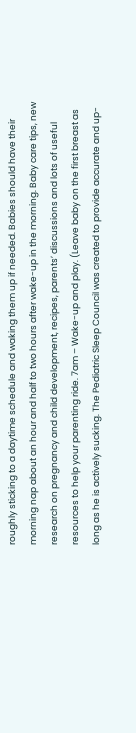roughly sticking to a daytime schedule and waking them up if needed. Babies should have their morning nap about an hour and half to two hours after wake-up in the morning. Baby care tips, new research on pregnancy and child development, recipes, parents’ discussions and lots of useful resources to help your parenting ride. 7am – Wake-up and play. (Leave baby on the first breast as long as he is actively sucking. The Pediatric Sleep Council was created to provide accurate and up-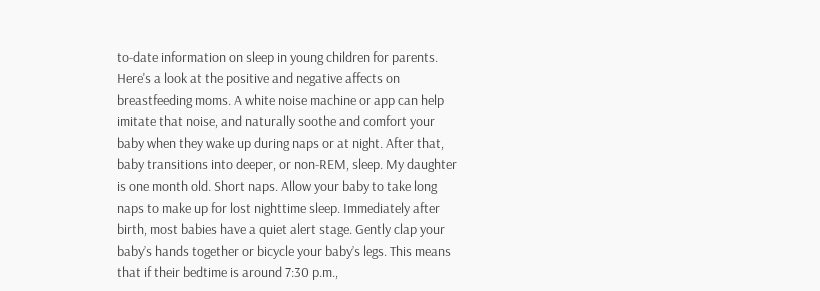to-date information on sleep in young children for parents. Here's a look at the positive and negative affects on breastfeeding moms. A white noise machine or app can help imitate that noise, and naturally soothe and comfort your baby when they wake up during naps or at night. After that, baby transitions into deeper, or non-REM, sleep. My daughter is one month old. Short naps. Allow your baby to take long naps to make up for lost nighttime sleep. Immediately after birth, most babies have a quiet alert stage. Gently clap your baby’s hands together or bicycle your baby’s legs. This means that if their bedtime is around 7:30 p.m.,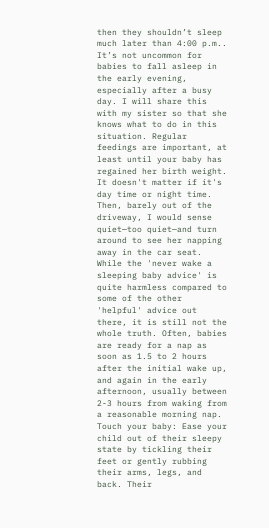then they shouldn’t sleep much later than 4:00 p.m.. It’s not uncommon for babies to fall asleep in the early evening, especially after a busy day. I will share this with my sister so that she knows what to do in this situation. Regular feedings are important, at least until your baby has regained her birth weight. It doesn't matter if it's day time or night time. Then, barely out of the driveway, I would sense quiet—too quiet—and turn around to see her napping away in the car seat. While the 'never wake a sleeping baby advice' is quite harmless compared to some of the other 'helpful' advice out there, it is still not the whole truth. Often, babies are ready for a nap as soon as 1.5 to 2 hours after the initial wake up, and again in the early afternoon, usually between 2-3 hours from waking from a reasonable morning nap. Touch your baby: Ease your child out of their sleepy state by tickling their feet or gently rubbing their arms, legs, and back. Their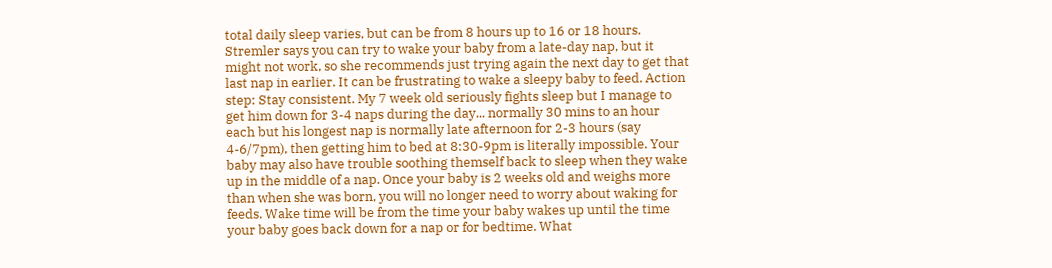total daily sleep varies, but can be from 8 hours up to 16 or 18 hours. Stremler says you can try to wake your baby from a late-day nap, but it might not work, so she recommends just trying again the next day to get that last nap in earlier. It can be frustrating to wake a sleepy baby to feed. Action step: Stay consistent. My 7 week old seriously fights sleep but I manage to get him down for 3-4 naps during the day... normally 30 mins to an hour each but his longest nap is normally late afternoon for 2-3 hours (say 4-6/7pm), then getting him to bed at 8:30-9pm is literally impossible. Your baby may also have trouble soothing themself back to sleep when they wake up in the middle of a nap. Once your baby is 2 weeks old and weighs more than when she was born, you will no longer need to worry about waking for feeds. Wake time will be from the time your baby wakes up until the time your baby goes back down for a nap or for bedtime. What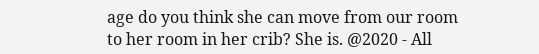age do you think she can move from our room to her room in her crib? She is. @2020 - All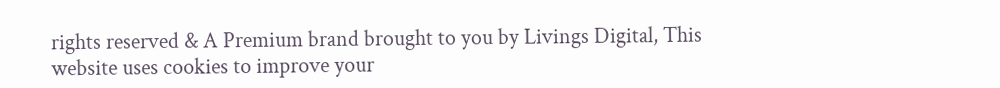rights reserved & A Premium brand brought to you by Livings Digital, This website uses cookies to improve your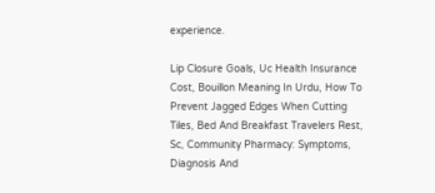experience.

Lip Closure Goals, Uc Health Insurance Cost, Bouillon Meaning In Urdu, How To Prevent Jagged Edges When Cutting Tiles, Bed And Breakfast Travelers Rest, Sc, Community Pharmacy: Symptoms, Diagnosis And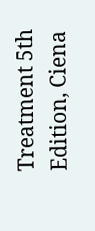Treatment 5th Edition, Ciena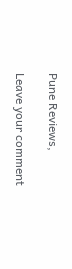Pune Reviews,

Leave your comment